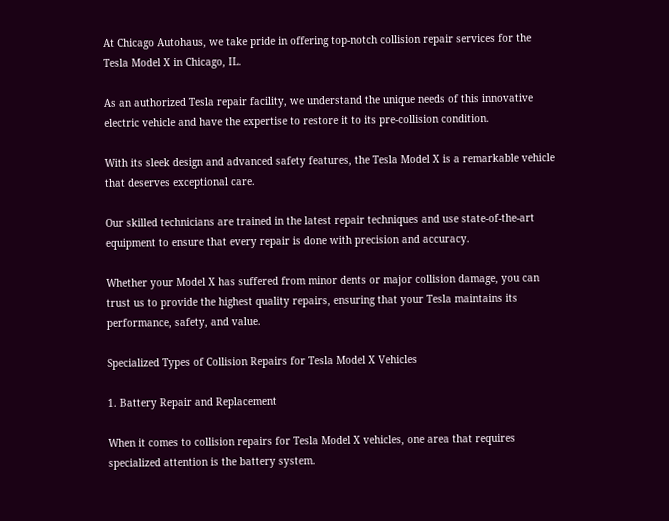At Chicago Autohaus, we take pride in offering top-notch collision repair services for the Tesla Model X in Chicago, IL.

As an authorized Tesla repair facility, we understand the unique needs of this innovative electric vehicle and have the expertise to restore it to its pre-collision condition.

With its sleek design and advanced safety features, the Tesla Model X is a remarkable vehicle that deserves exceptional care.

Our skilled technicians are trained in the latest repair techniques and use state-of-the-art equipment to ensure that every repair is done with precision and accuracy.

Whether your Model X has suffered from minor dents or major collision damage, you can trust us to provide the highest quality repairs, ensuring that your Tesla maintains its performance, safety, and value.

Specialized Types of Collision Repairs for Tesla Model X Vehicles

1. Battery Repair and Replacement

When it comes to collision repairs for Tesla Model X vehicles, one area that requires specialized attention is the battery system.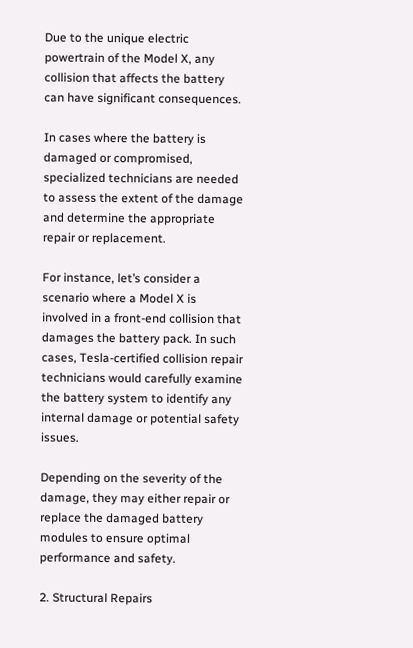Due to the unique electric powertrain of the Model X, any collision that affects the battery can have significant consequences.

In cases where the battery is damaged or compromised, specialized technicians are needed to assess the extent of the damage and determine the appropriate repair or replacement.

For instance, let’s consider a scenario where a Model X is involved in a front-end collision that damages the battery pack. In such cases, Tesla-certified collision repair technicians would carefully examine the battery system to identify any internal damage or potential safety issues.

Depending on the severity of the damage, they may either repair or replace the damaged battery modules to ensure optimal performance and safety.

2. Structural Repairs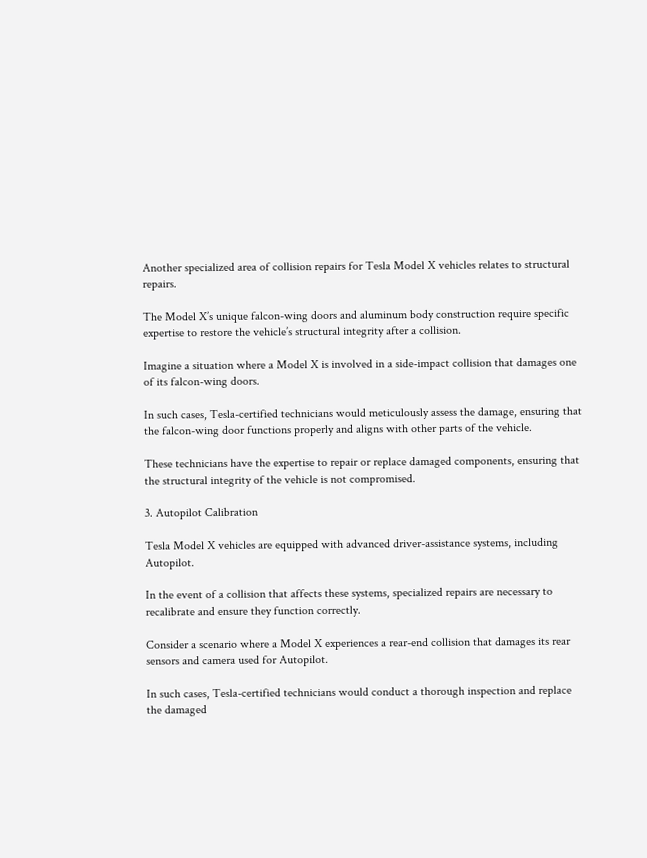Another specialized area of collision repairs for Tesla Model X vehicles relates to structural repairs.

The Model X’s unique falcon-wing doors and aluminum body construction require specific expertise to restore the vehicle’s structural integrity after a collision.

Imagine a situation where a Model X is involved in a side-impact collision that damages one of its falcon-wing doors.

In such cases, Tesla-certified technicians would meticulously assess the damage, ensuring that the falcon-wing door functions properly and aligns with other parts of the vehicle.

These technicians have the expertise to repair or replace damaged components, ensuring that the structural integrity of the vehicle is not compromised.

3. Autopilot Calibration

Tesla Model X vehicles are equipped with advanced driver-assistance systems, including Autopilot.

In the event of a collision that affects these systems, specialized repairs are necessary to recalibrate and ensure they function correctly.

Consider a scenario where a Model X experiences a rear-end collision that damages its rear sensors and camera used for Autopilot.

In such cases, Tesla-certified technicians would conduct a thorough inspection and replace the damaged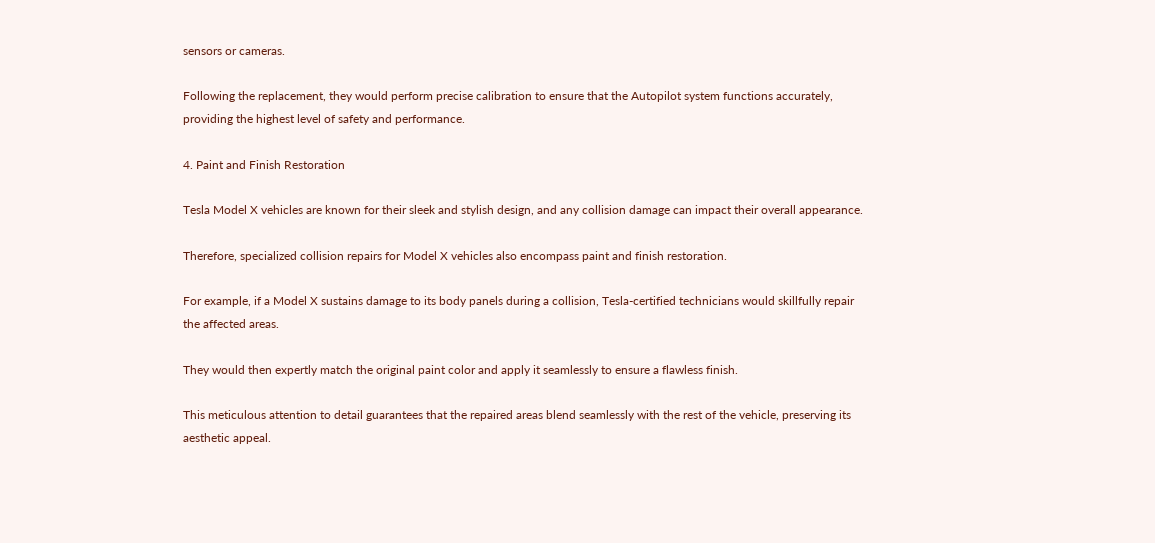sensors or cameras.

Following the replacement, they would perform precise calibration to ensure that the Autopilot system functions accurately, providing the highest level of safety and performance.

4. Paint and Finish Restoration

Tesla Model X vehicles are known for their sleek and stylish design, and any collision damage can impact their overall appearance.

Therefore, specialized collision repairs for Model X vehicles also encompass paint and finish restoration.

For example, if a Model X sustains damage to its body panels during a collision, Tesla-certified technicians would skillfully repair the affected areas.

They would then expertly match the original paint color and apply it seamlessly to ensure a flawless finish.

This meticulous attention to detail guarantees that the repaired areas blend seamlessly with the rest of the vehicle, preserving its aesthetic appeal.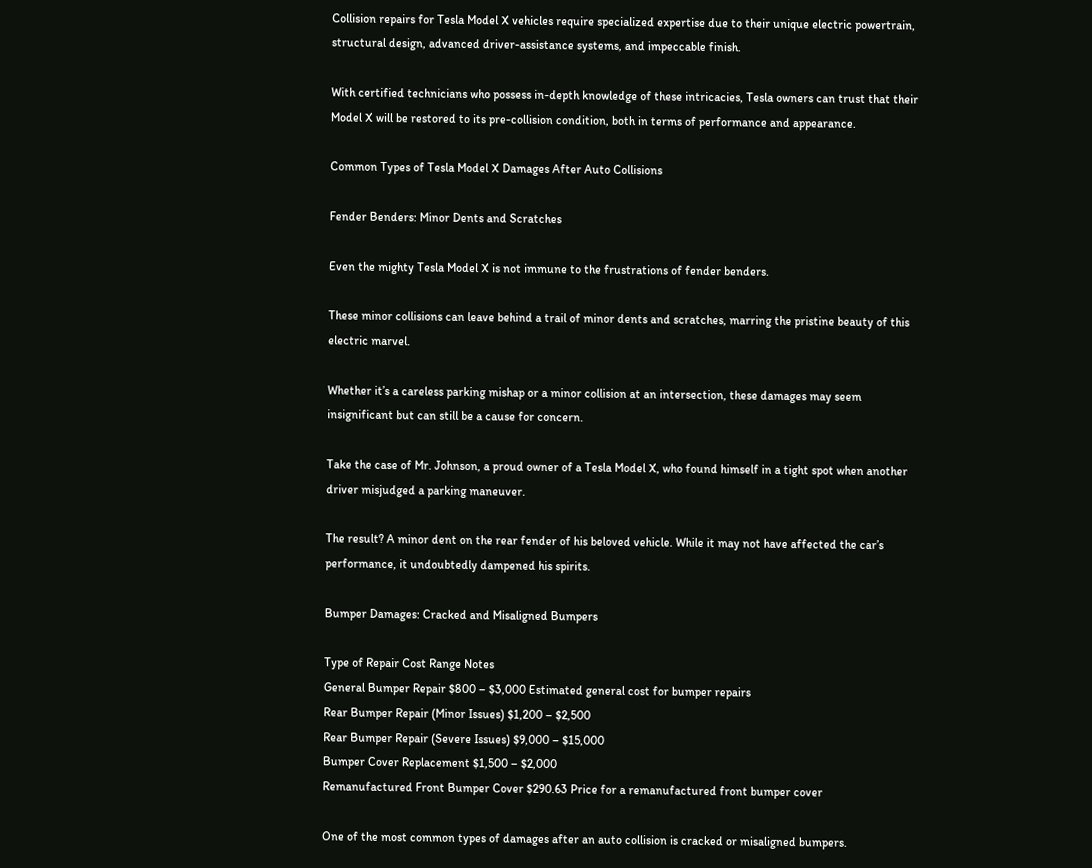Collision repairs for Tesla Model X vehicles require specialized expertise due to their unique electric powertrain, structural design, advanced driver-assistance systems, and impeccable finish.

With certified technicians who possess in-depth knowledge of these intricacies, Tesla owners can trust that their Model X will be restored to its pre-collision condition, both in terms of performance and appearance.

Common Types of Tesla Model X Damages After Auto Collisions

Fender Benders: Minor Dents and Scratches

Even the mighty Tesla Model X is not immune to the frustrations of fender benders.

These minor collisions can leave behind a trail of minor dents and scratches, marring the pristine beauty of this electric marvel.

Whether it’s a careless parking mishap or a minor collision at an intersection, these damages may seem insignificant but can still be a cause for concern.

Take the case of Mr. Johnson, a proud owner of a Tesla Model X, who found himself in a tight spot when another driver misjudged a parking maneuver.

The result? A minor dent on the rear fender of his beloved vehicle. While it may not have affected the car’s performance, it undoubtedly dampened his spirits.

Bumper Damages: Cracked and Misaligned Bumpers

Type of Repair Cost Range Notes
General Bumper Repair $800 – $3,000 Estimated general cost for bumper repairs
Rear Bumper Repair (Minor Issues) $1,200 – $2,500
Rear Bumper Repair (Severe Issues) $9,000 – $15,000
Bumper Cover Replacement $1,500 – $2,000
Remanufactured Front Bumper Cover $290.63 Price for a remanufactured front bumper cover

One of the most common types of damages after an auto collision is cracked or misaligned bumpers.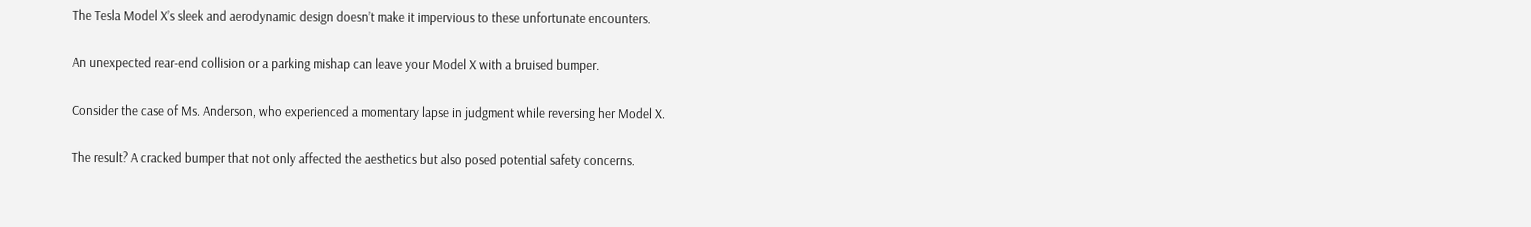The Tesla Model X’s sleek and aerodynamic design doesn’t make it impervious to these unfortunate encounters.

An unexpected rear-end collision or a parking mishap can leave your Model X with a bruised bumper.

Consider the case of Ms. Anderson, who experienced a momentary lapse in judgment while reversing her Model X.

The result? A cracked bumper that not only affected the aesthetics but also posed potential safety concerns.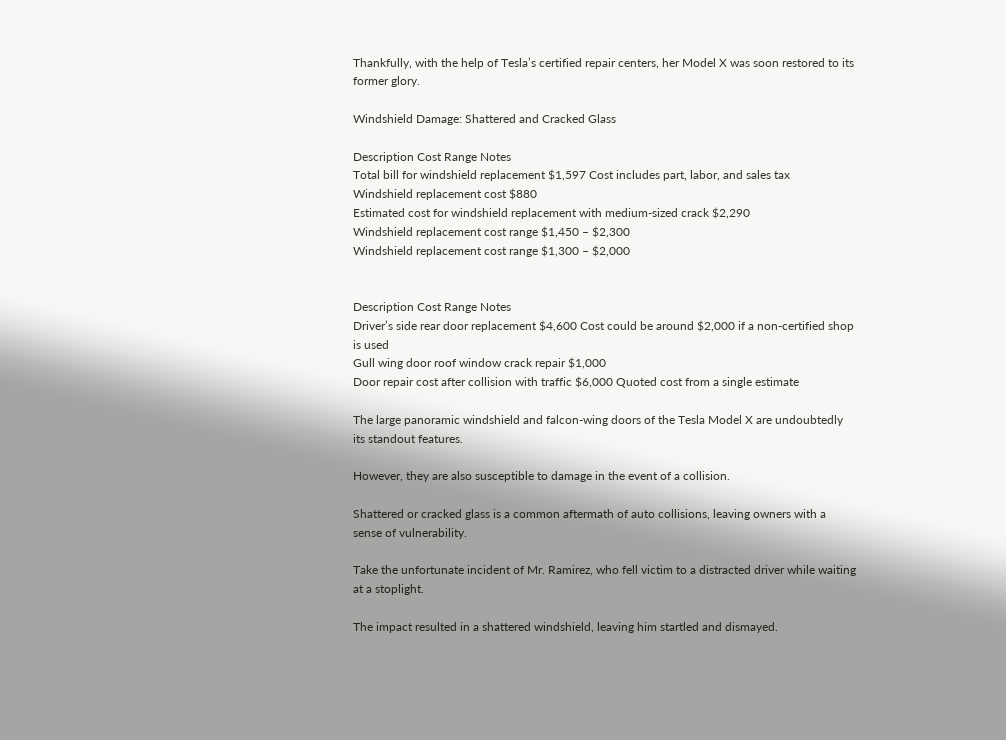Thankfully, with the help of Tesla’s certified repair centers, her Model X was soon restored to its former glory.

Windshield Damage: Shattered and Cracked Glass

Description Cost Range Notes
Total bill for windshield replacement $1,597 Cost includes part, labor, and sales tax
Windshield replacement cost $880
Estimated cost for windshield replacement with medium-sized crack $2,290
Windshield replacement cost range $1,450 – $2,300
Windshield replacement cost range $1,300 – $2,000


Description Cost Range Notes
Driver’s side rear door replacement $4,600 Cost could be around $2,000 if a non-certified shop is used
Gull wing door roof window crack repair $1,000
Door repair cost after collision with traffic $6,000 Quoted cost from a single estimate

The large panoramic windshield and falcon-wing doors of the Tesla Model X are undoubtedly its standout features.

However, they are also susceptible to damage in the event of a collision.

Shattered or cracked glass is a common aftermath of auto collisions, leaving owners with a sense of vulnerability.

Take the unfortunate incident of Mr. Ramirez, who fell victim to a distracted driver while waiting at a stoplight.

The impact resulted in a shattered windshield, leaving him startled and dismayed.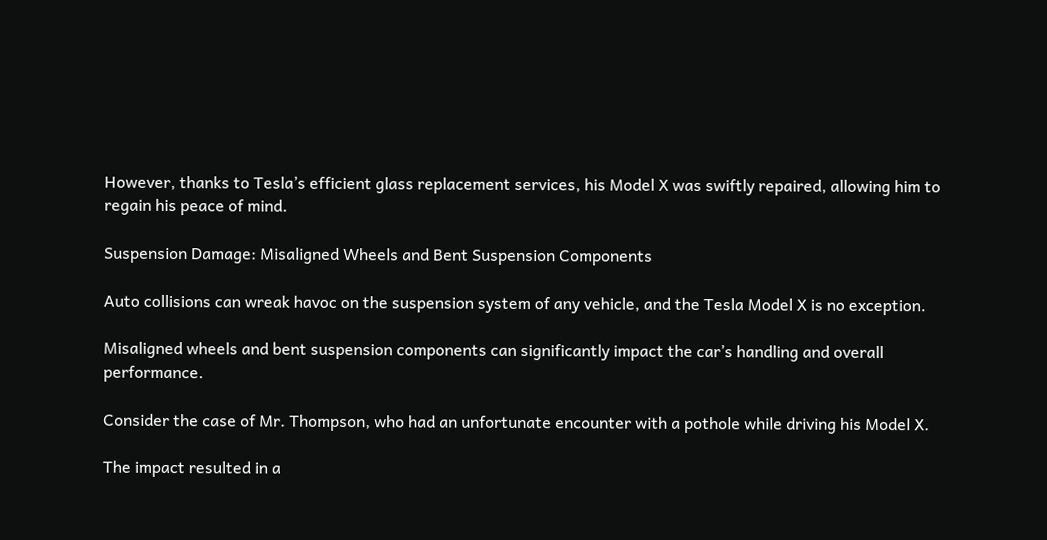However, thanks to Tesla’s efficient glass replacement services, his Model X was swiftly repaired, allowing him to regain his peace of mind.

Suspension Damage: Misaligned Wheels and Bent Suspension Components

Auto collisions can wreak havoc on the suspension system of any vehicle, and the Tesla Model X is no exception.

Misaligned wheels and bent suspension components can significantly impact the car’s handling and overall performance.

Consider the case of Mr. Thompson, who had an unfortunate encounter with a pothole while driving his Model X.

The impact resulted in a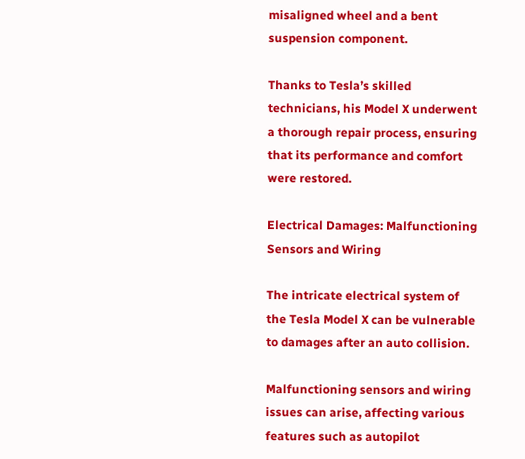misaligned wheel and a bent suspension component.

Thanks to Tesla’s skilled technicians, his Model X underwent a thorough repair process, ensuring that its performance and comfort were restored.

Electrical Damages: Malfunctioning Sensors and Wiring

The intricate electrical system of the Tesla Model X can be vulnerable to damages after an auto collision.

Malfunctioning sensors and wiring issues can arise, affecting various features such as autopilot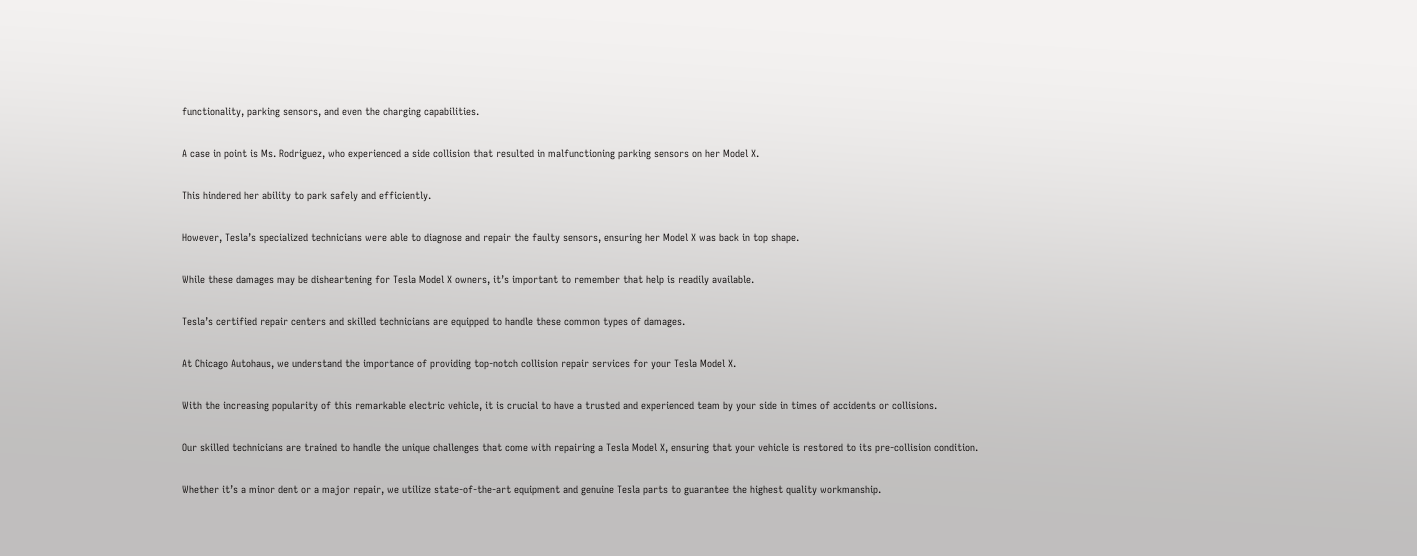functionality, parking sensors, and even the charging capabilities.

A case in point is Ms. Rodriguez, who experienced a side collision that resulted in malfunctioning parking sensors on her Model X.

This hindered her ability to park safely and efficiently.

However, Tesla’s specialized technicians were able to diagnose and repair the faulty sensors, ensuring her Model X was back in top shape.

While these damages may be disheartening for Tesla Model X owners, it’s important to remember that help is readily available.

Tesla’s certified repair centers and skilled technicians are equipped to handle these common types of damages.

At Chicago Autohaus, we understand the importance of providing top-notch collision repair services for your Tesla Model X.

With the increasing popularity of this remarkable electric vehicle, it is crucial to have a trusted and experienced team by your side in times of accidents or collisions.

Our skilled technicians are trained to handle the unique challenges that come with repairing a Tesla Model X, ensuring that your vehicle is restored to its pre-collision condition.

Whether it’s a minor dent or a major repair, we utilize state-of-the-art equipment and genuine Tesla parts to guarantee the highest quality workmanship.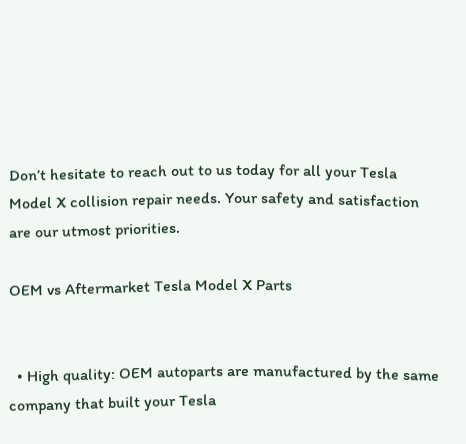Don’t hesitate to reach out to us today for all your Tesla Model X collision repair needs. Your safety and satisfaction are our utmost priorities.

OEM vs Aftermarket Tesla Model X Parts


  • High quality: OEM autoparts are manufactured by the same company that built your Tesla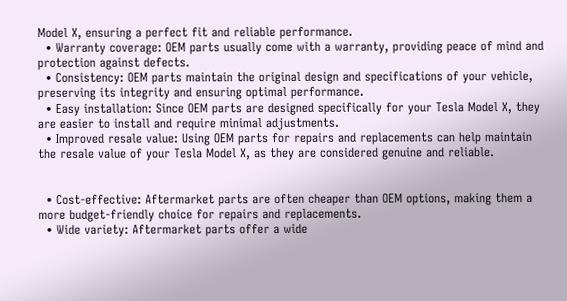Model X, ensuring a perfect fit and reliable performance.
  • Warranty coverage: OEM parts usually come with a warranty, providing peace of mind and protection against defects.
  • Consistency: OEM parts maintain the original design and specifications of your vehicle, preserving its integrity and ensuring optimal performance.
  • Easy installation: Since OEM parts are designed specifically for your Tesla Model X, they are easier to install and require minimal adjustments.
  • Improved resale value: Using OEM parts for repairs and replacements can help maintain the resale value of your Tesla Model X, as they are considered genuine and reliable.


  • Cost-effective: Aftermarket parts are often cheaper than OEM options, making them a more budget-friendly choice for repairs and replacements.
  • Wide variety: Aftermarket parts offer a wide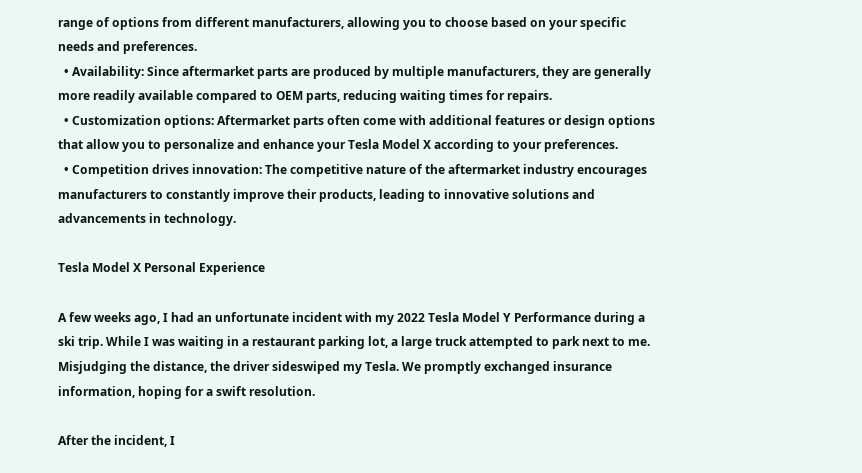range of options from different manufacturers, allowing you to choose based on your specific needs and preferences.
  • Availability: Since aftermarket parts are produced by multiple manufacturers, they are generally more readily available compared to OEM parts, reducing waiting times for repairs.
  • Customization options: Aftermarket parts often come with additional features or design options that allow you to personalize and enhance your Tesla Model X according to your preferences.
  • Competition drives innovation: The competitive nature of the aftermarket industry encourages manufacturers to constantly improve their products, leading to innovative solutions and advancements in technology.

Tesla Model X Personal Experience

A few weeks ago, I had an unfortunate incident with my 2022 Tesla Model Y Performance during a ski trip. While I was waiting in a restaurant parking lot, a large truck attempted to park next to me. Misjudging the distance, the driver sideswiped my Tesla. We promptly exchanged insurance information, hoping for a swift resolution.

After the incident, I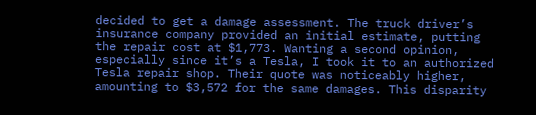decided to get a damage assessment. The truck driver’s insurance company provided an initial estimate, putting the repair cost at $1,773. Wanting a second opinion, especially since it’s a Tesla, I took it to an authorized Tesla repair shop. Their quote was noticeably higher, amounting to $3,572 for the same damages. This disparity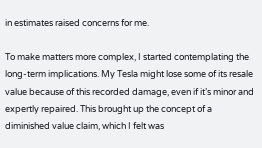in estimates raised concerns for me.

To make matters more complex, I started contemplating the long-term implications. My Tesla might lose some of its resale value because of this recorded damage, even if it’s minor and expertly repaired. This brought up the concept of a diminished value claim, which I felt was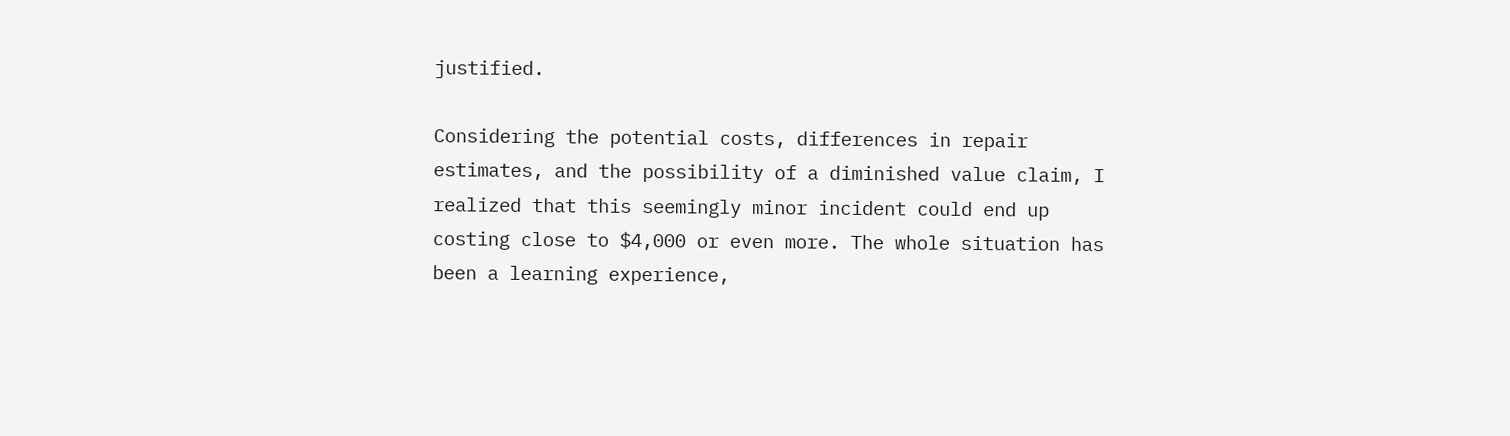justified.

Considering the potential costs, differences in repair estimates, and the possibility of a diminished value claim, I realized that this seemingly minor incident could end up costing close to $4,000 or even more. The whole situation has been a learning experience,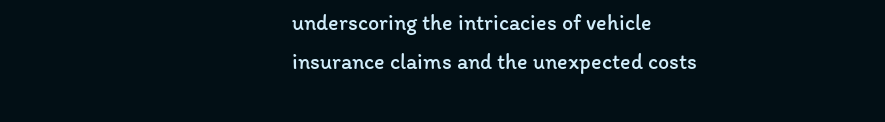underscoring the intricacies of vehicle insurance claims and the unexpected costs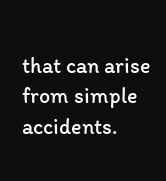that can arise from simple accidents.